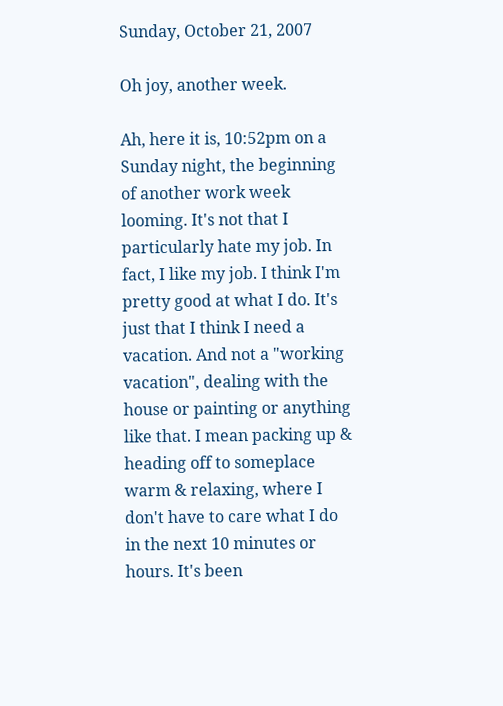Sunday, October 21, 2007

Oh joy, another week.

Ah, here it is, 10:52pm on a Sunday night, the beginning of another work week looming. It's not that I particularly hate my job. In fact, I like my job. I think I'm pretty good at what I do. It's just that I think I need a vacation. And not a "working vacation", dealing with the house or painting or anything like that. I mean packing up & heading off to someplace warm & relaxing, where I don't have to care what I do in the next 10 minutes or hours. It's been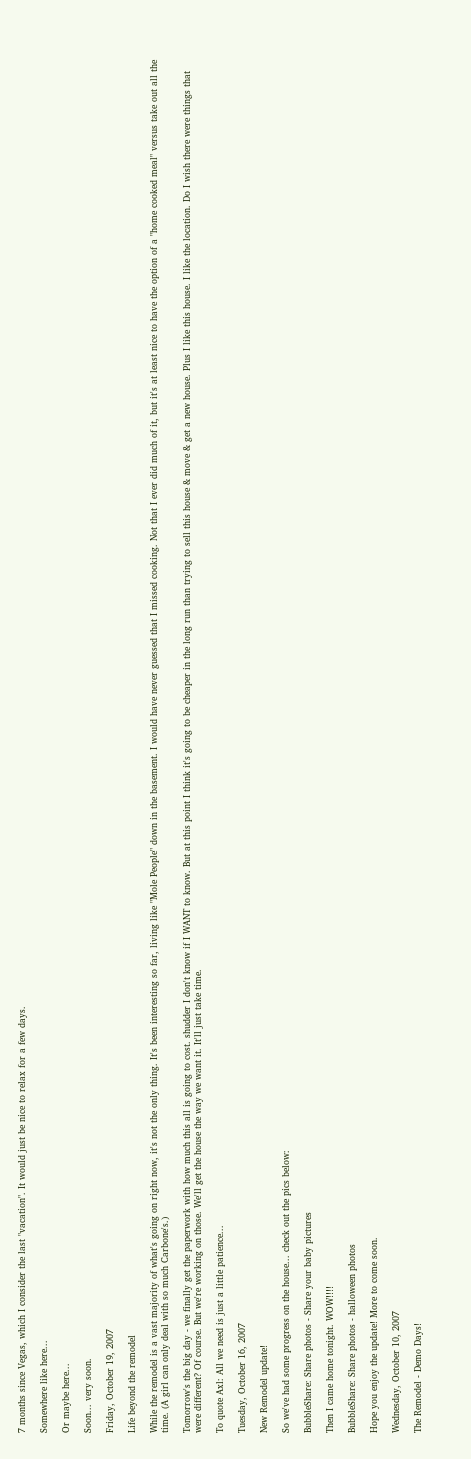7 months since Vegas, which I consider the last "vacation". It would just be nice to relax for a few days.

Somewhere like here...

Or maybe here...

Soon... very soon.

Friday, October 19, 2007

Life beyond the remodel

While the remodel is a vast majority of what's going on right now, it's not the only thing. It's been interesting so far, living like "Mole People" down in the basement. I would have never guessed that I missed cooking. Not that I ever did much of it, but it's at least nice to have the option of a "home cooked meal" versus take out all the time. (A girl can only deal with so much Carbone's.)

Tomorrow's the big day - we finally get the paperwork with how much this all is going to cost. shudder I don't know if I WANT to know. But at this point I think it's going to be cheaper in the long run than trying to sell this house & move & get a new house. Plus I like this house. I like the location. Do I wish there were things that were different? Of course. But we're working on those. We'll get the house the way we want it. It'll just take time.

To quote Axl: All we need is just a little patience...

Tuesday, October 16, 2007

New Remodel update!

So we've had some progress on the house... check out the pics below:

BubbleShare: Share photos - Share your baby pictures

Then I came home tonight. WOW!!!!

BubbleShare: Share photos - halloween photos

Hope you enjoy the update! More to come soon.

Wednesday, October 10, 2007

The Remodel - Demo Days!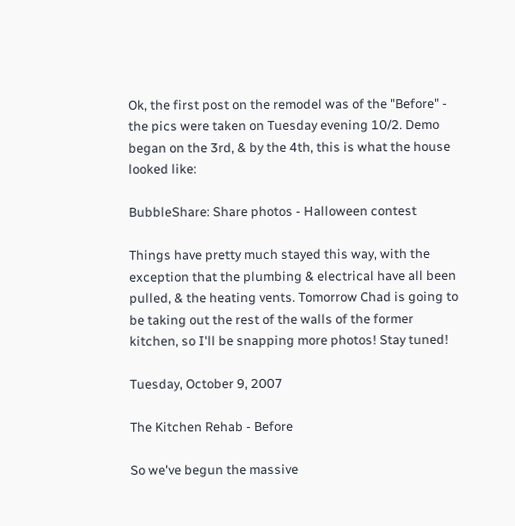Ok, the first post on the remodel was of the "Before" - the pics were taken on Tuesday evening 10/2. Demo began on the 3rd, & by the 4th, this is what the house looked like:

BubbleShare: Share photos - Halloween contest

Things have pretty much stayed this way, with the exception that the plumbing & electrical have all been pulled, & the heating vents. Tomorrow Chad is going to be taking out the rest of the walls of the former kitchen, so I'll be snapping more photos! Stay tuned!

Tuesday, October 9, 2007

The Kitchen Rehab - Before

So we've begun the massive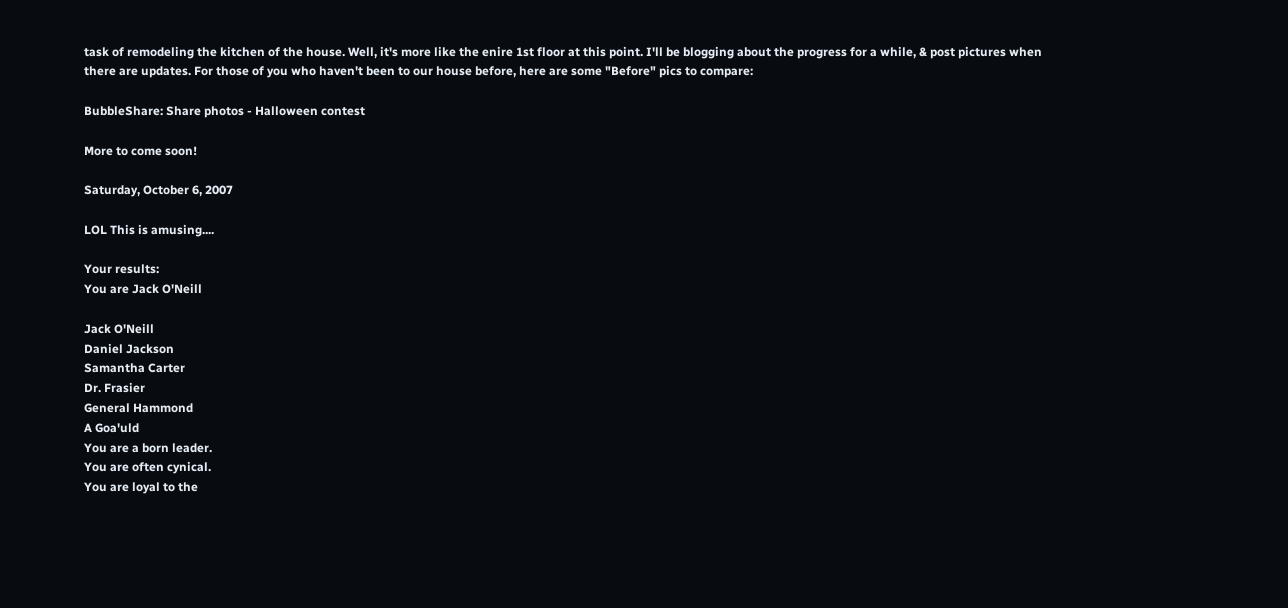task of remodeling the kitchen of the house. Well, it's more like the enire 1st floor at this point. I'll be blogging about the progress for a while, & post pictures when there are updates. For those of you who haven't been to our house before, here are some "Before" pics to compare:

BubbleShare: Share photos - Halloween contest

More to come soon!

Saturday, October 6, 2007

LOL This is amusing....

Your results:
You are Jack O'Neill

Jack O'Neill
Daniel Jackson
Samantha Carter
Dr. Frasier
General Hammond
A Goa'uld
You are a born leader.
You are often cynical.
You are loyal to the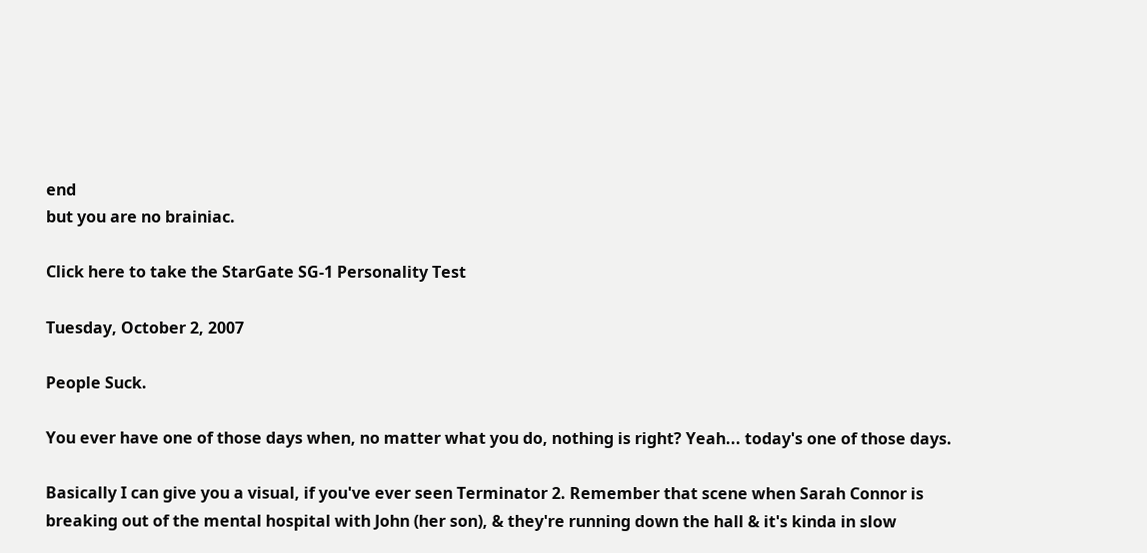end
but you are no brainiac.

Click here to take the StarGate SG-1 Personality Test

Tuesday, October 2, 2007

People Suck.

You ever have one of those days when, no matter what you do, nothing is right? Yeah... today's one of those days.

Basically I can give you a visual, if you've ever seen Terminator 2. Remember that scene when Sarah Connor is breaking out of the mental hospital with John (her son), & they're running down the hall & it's kinda in slow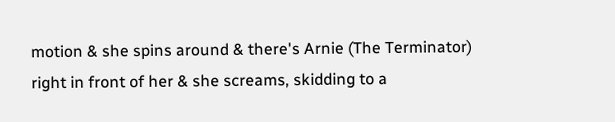motion & she spins around & there's Arnie (The Terminator) right in front of her & she screams, skidding to a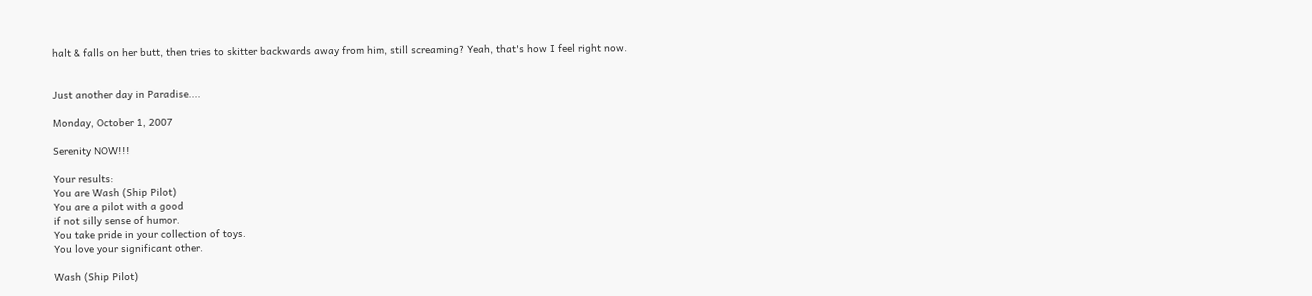halt & falls on her butt, then tries to skitter backwards away from him, still screaming? Yeah, that's how I feel right now.


Just another day in Paradise....

Monday, October 1, 2007

Serenity NOW!!!

Your results:
You are Wash (Ship Pilot)
You are a pilot with a good
if not silly sense of humor.
You take pride in your collection of toys.
You love your significant other.

Wash (Ship Pilot)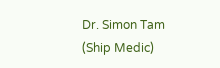Dr. Simon Tam (Ship Medic)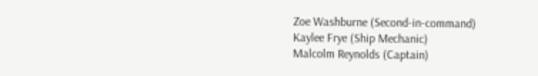Zoe Washburne (Second-in-command)
Kaylee Frye (Ship Mechanic)
Malcolm Reynolds (Captain)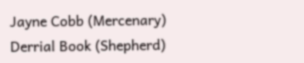Jayne Cobb (Mercenary)
Derrial Book (Shepherd)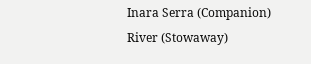Inara Serra (Companion)
River (Stowaway)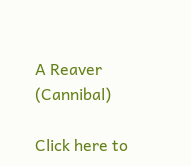A Reaver (Cannibal)

Click here to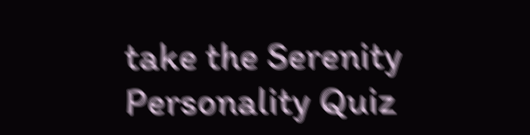take the Serenity Personality Quiz